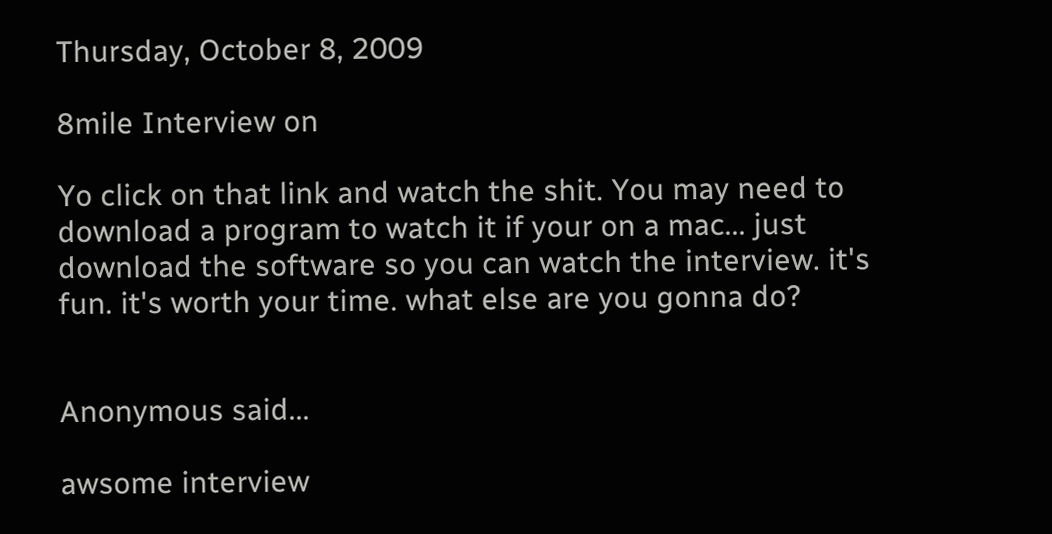Thursday, October 8, 2009

8mile Interview on

Yo click on that link and watch the shit. You may need to download a program to watch it if your on a mac... just download the software so you can watch the interview. it's fun. it's worth your time. what else are you gonna do?


Anonymous said...

awsome interview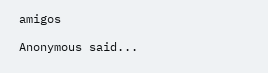amigos

Anonymous said...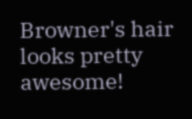Browner's hair looks pretty awesome!